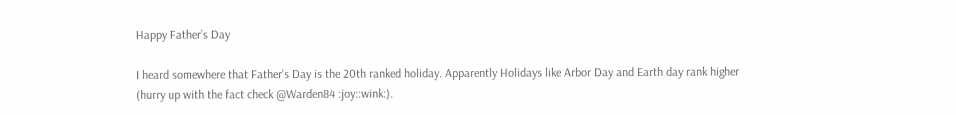Happy Father’s Day

I heard somewhere that Father’s Day is the 20th ranked holiday. Apparently Holidays like Arbor Day and Earth day rank higher (hurry up with the fact check @Warden84 :joy::wink:).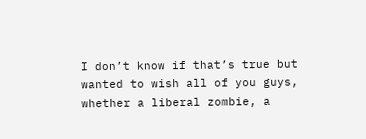I don’t know if that’s true but wanted to wish all of you guys, whether a liberal zombie, a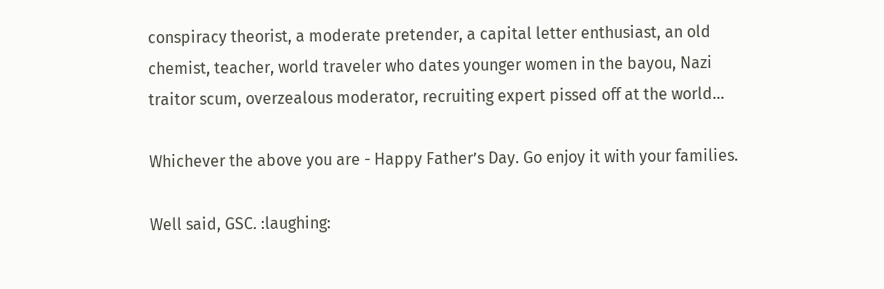conspiracy theorist, a moderate pretender, a capital letter enthusiast, an old chemist, teacher, world traveler who dates younger women in the bayou, Nazi traitor scum, overzealous moderator, recruiting expert pissed off at the world…

Whichever the above you are - Happy Father’s Day. Go enjoy it with your families.

Well said, GSC. :laughing: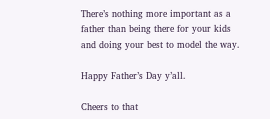There’s nothing more important as a father than being there for your kids and doing your best to model the way.

Happy Father’s Day y’all.

Cheers to that